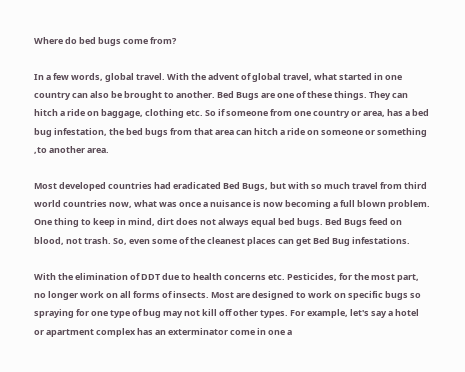Where do bed bugs come from?

In a few words, global travel. With the advent of global travel, what started in one country can also be brought to another. Bed Bugs are one of these things. They can hitch a ride on baggage, clothing etc. So if someone from one country or area, has a bed bug infestation, the bed bugs from that area can hitch a ride on someone or something ,to another area.

Most developed countries had eradicated Bed Bugs, but with so much travel from third world countries now, what was once a nuisance is now becoming a full blown problem. One thing to keep in mind, dirt does not always equal bed bugs. Bed Bugs feed on blood, not trash. So, even some of the cleanest places can get Bed Bug infestations.

With the elimination of DDT due to health concerns etc. Pesticides, for the most part, no longer work on all forms of insects. Most are designed to work on specific bugs so spraying for one type of bug may not kill off other types. For example, let's say a hotel or apartment complex has an exterminator come in one a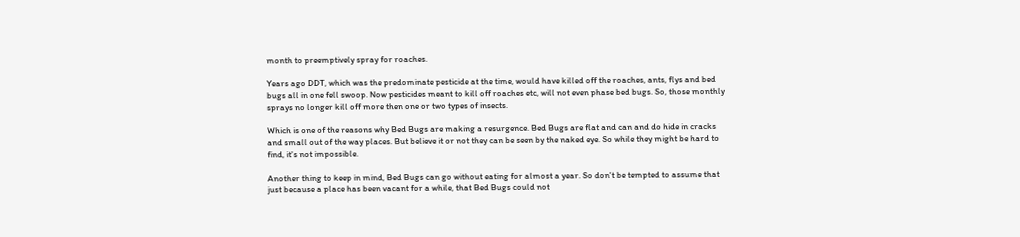month to preemptively spray for roaches.

Years ago DDT, which was the predominate pesticide at the time, would have killed off the roaches, ants, flys and bed bugs all in one fell swoop. Now pesticides meant to kill off roaches etc, will not even phase bed bugs. So, those monthly sprays no longer kill off more then one or two types of insects.

Which is one of the reasons why Bed Bugs are making a resurgence. Bed Bugs are flat and can and do hide in cracks and small out of the way places. But believe it or not they can be seen by the naked eye. So while they might be hard to find, it's not impossible.

Another thing to keep in mind, Bed Bugs can go without eating for almost a year. So don't be tempted to assume that just because a place has been vacant for a while, that Bed Bugs could not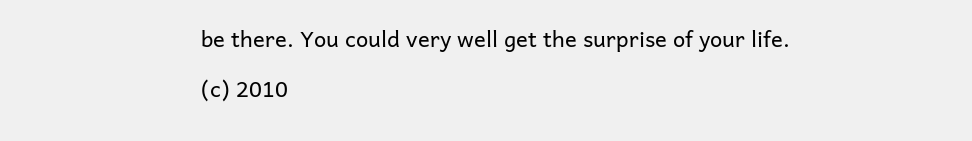be there. You could very well get the surprise of your life.

(c) 2010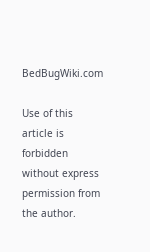BedBugWiki.com

Use of this article is forbidden without express permission from the author.